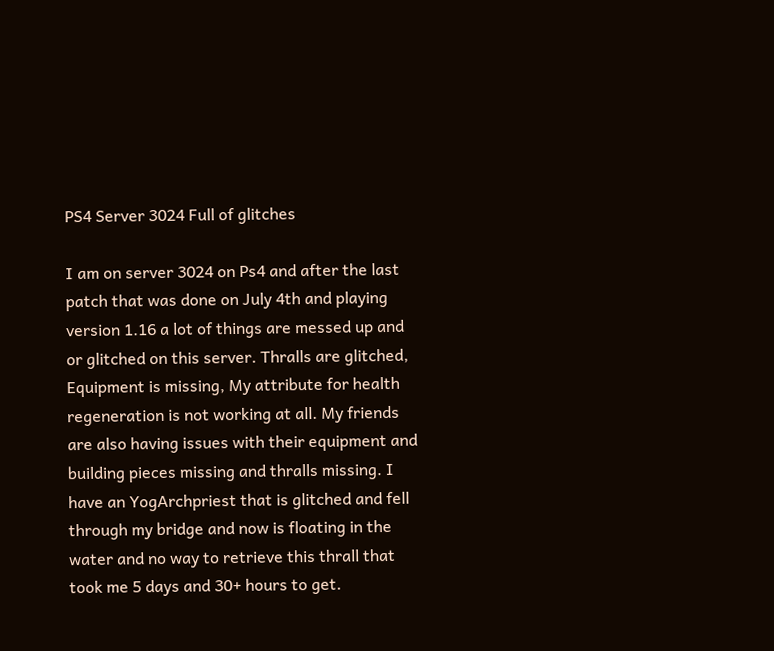PS4 Server 3024 Full of glitches

I am on server 3024 on Ps4 and after the last patch that was done on July 4th and playing version 1.16 a lot of things are messed up and or glitched on this server. Thralls are glitched, Equipment is missing, My attribute for health regeneration is not working at all. My friends are also having issues with their equipment and building pieces missing and thralls missing. I have an YogArchpriest that is glitched and fell through my bridge and now is floating in the water and no way to retrieve this thrall that took me 5 days and 30+ hours to get.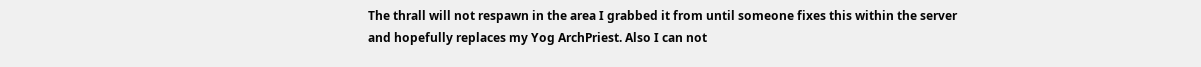The thrall will not respawn in the area I grabbed it from until someone fixes this within the server and hopefully replaces my Yog ArchPriest. Also I can not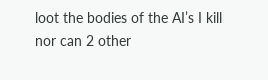loot the bodies of the AI’s I kill nor can 2 other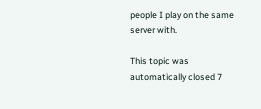people I play on the same server with.

This topic was automatically closed 7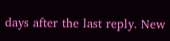days after the last reply. New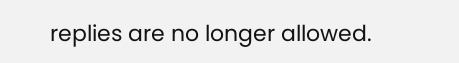replies are no longer allowed.